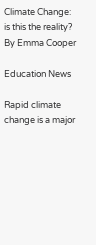Climate Change: is this the reality? By Emma Cooper

Education News

Rapid climate change is a major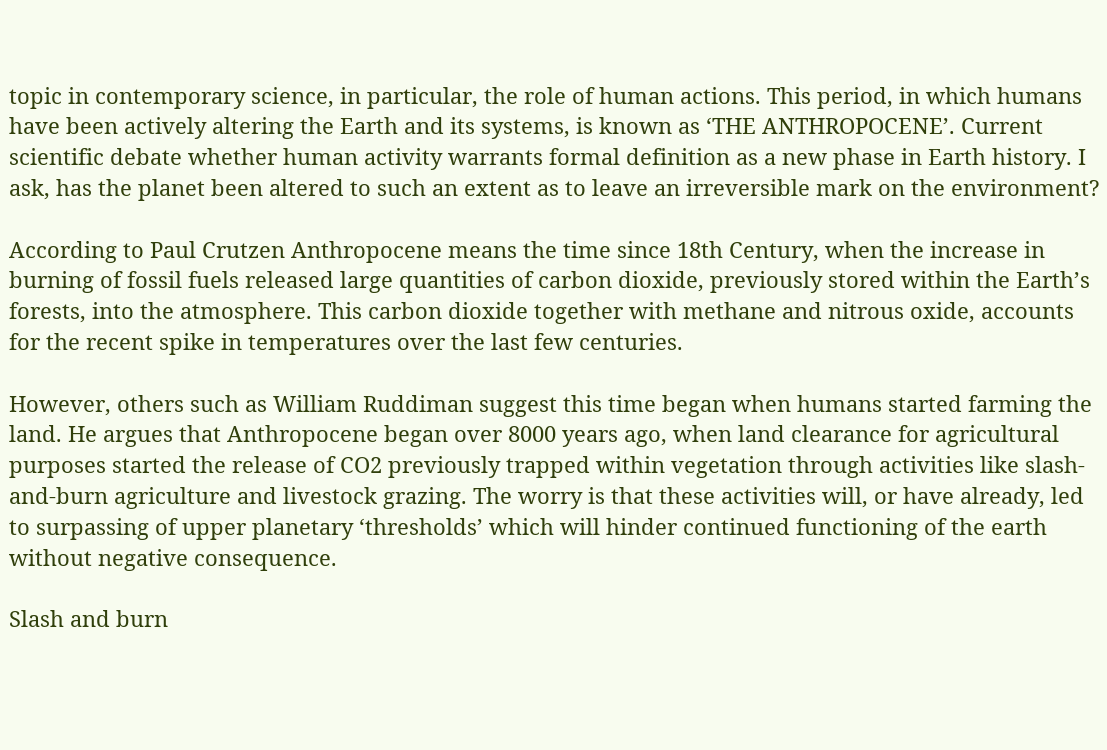topic in contemporary science, in particular, the role of human actions. This period, in which humans have been actively altering the Earth and its systems, is known as ‘THE ANTHROPOCENE’. Current scientific debate whether human activity warrants formal definition as a new phase in Earth history. I ask, has the planet been altered to such an extent as to leave an irreversible mark on the environment?

According to Paul Crutzen Anthropocene means the time since 18th Century, when the increase in burning of fossil fuels released large quantities of carbon dioxide, previously stored within the Earth’s forests, into the atmosphere. This carbon dioxide together with methane and nitrous oxide, accounts for the recent spike in temperatures over the last few centuries.

However, others such as William Ruddiman suggest this time began when humans started farming the land. He argues that Anthropocene began over 8000 years ago, when land clearance for agricultural purposes started the release of CO2 previously trapped within vegetation through activities like slash-and-burn agriculture and livestock grazing. The worry is that these activities will, or have already, led to surpassing of upper planetary ‘thresholds’ which will hinder continued functioning of the earth without negative consequence.

Slash and burn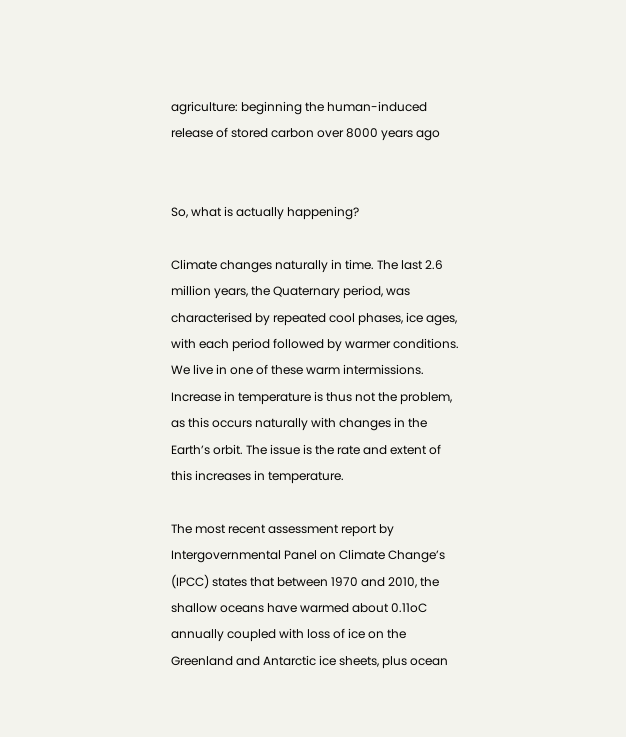agriculture: beginning the human-induced release of stored carbon over 8000 years ago


So, what is actually happening?

Climate changes naturally in time. The last 2.6 million years, the Quaternary period, was characterised by repeated cool phases, ice ages, with each period followed by warmer conditions. We live in one of these warm intermissions. Increase in temperature is thus not the problem, as this occurs naturally with changes in the Earth’s orbit. The issue is the rate and extent of this increases in temperature.

The most recent assessment report by Intergovernmental Panel on Climate Change’s (IPCC) states that between 1970 and 2010, the shallow oceans have warmed about 0.11oC annually coupled with loss of ice on the Greenland and Antarctic ice sheets, plus ocean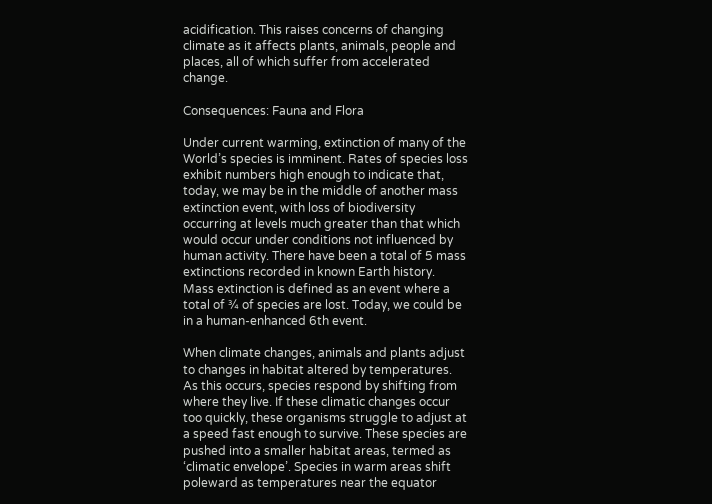acidification. This raises concerns of changing climate as it affects plants, animals, people and places, all of which suffer from accelerated change.

Consequences: Fauna and Flora

Under current warming, extinction of many of the World’s species is imminent. Rates of species loss exhibit numbers high enough to indicate that, today, we may be in the middle of another mass extinction event, with loss of biodiversity occurring at levels much greater than that which would occur under conditions not influenced by human activity. There have been a total of 5 mass extinctions recorded in known Earth history. Mass extinction is defined as an event where a total of ¾ of species are lost. Today, we could be in a human-enhanced 6th event.

When climate changes, animals and plants adjust to changes in habitat altered by temperatures. As this occurs, species respond by shifting from where they live. If these climatic changes occur too quickly, these organisms struggle to adjust at a speed fast enough to survive. These species are pushed into a smaller habitat areas, termed as ‘climatic envelope’. Species in warm areas shift poleward as temperatures near the equator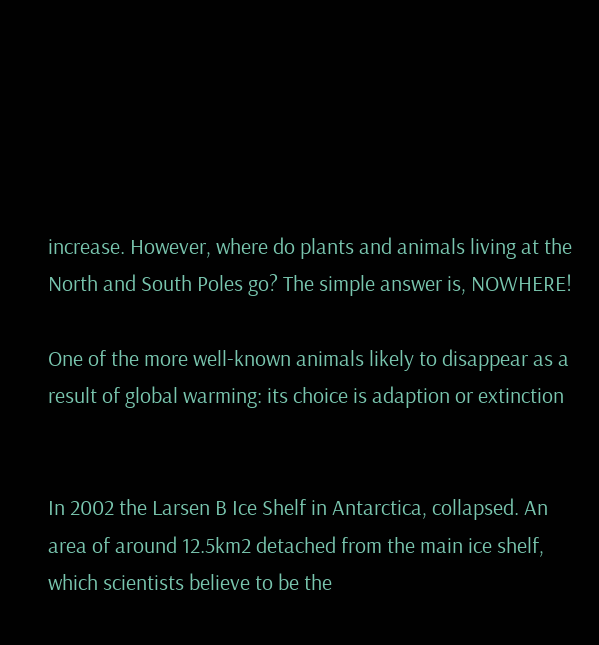increase. However, where do plants and animals living at the North and South Poles go? The simple answer is, NOWHERE!

One of the more well-known animals likely to disappear as a result of global warming: its choice is adaption or extinction


In 2002 the Larsen B Ice Shelf in Antarctica, collapsed. An area of around 12.5km2 detached from the main ice shelf, which scientists believe to be the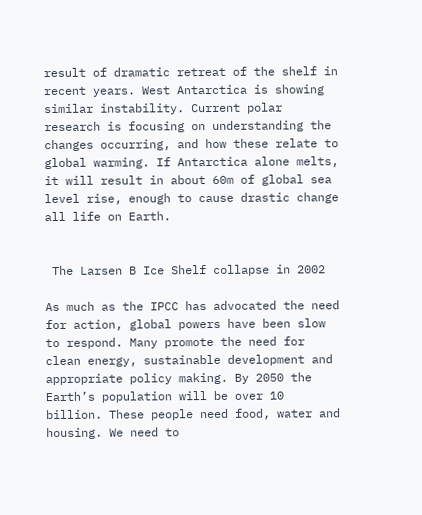result of dramatic retreat of the shelf in recent years. West Antarctica is showing similar instability. Current polar research is focusing on understanding the changes occurring, and how these relate to global warming. If Antarctica alone melts, it will result in about 60m of global sea level rise, enough to cause drastic change all life on Earth.


 The Larsen B Ice Shelf collapse in 2002

As much as the IPCC has advocated the need for action, global powers have been slow to respond. Many promote the need for clean energy, sustainable development and appropriate policy making. By 2050 the Earth’s population will be over 10 billion. These people need food, water and housing. We need to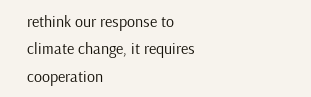rethink our response to climate change, it requires cooperation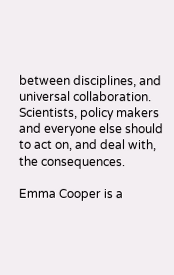between disciplines, and universal collaboration. Scientists, policy makers and everyone else should to act on, and deal with, the consequences.

Emma Cooper is a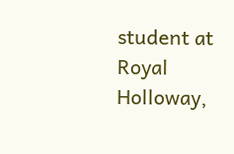student at Royal Holloway,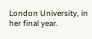London University, in her final year.